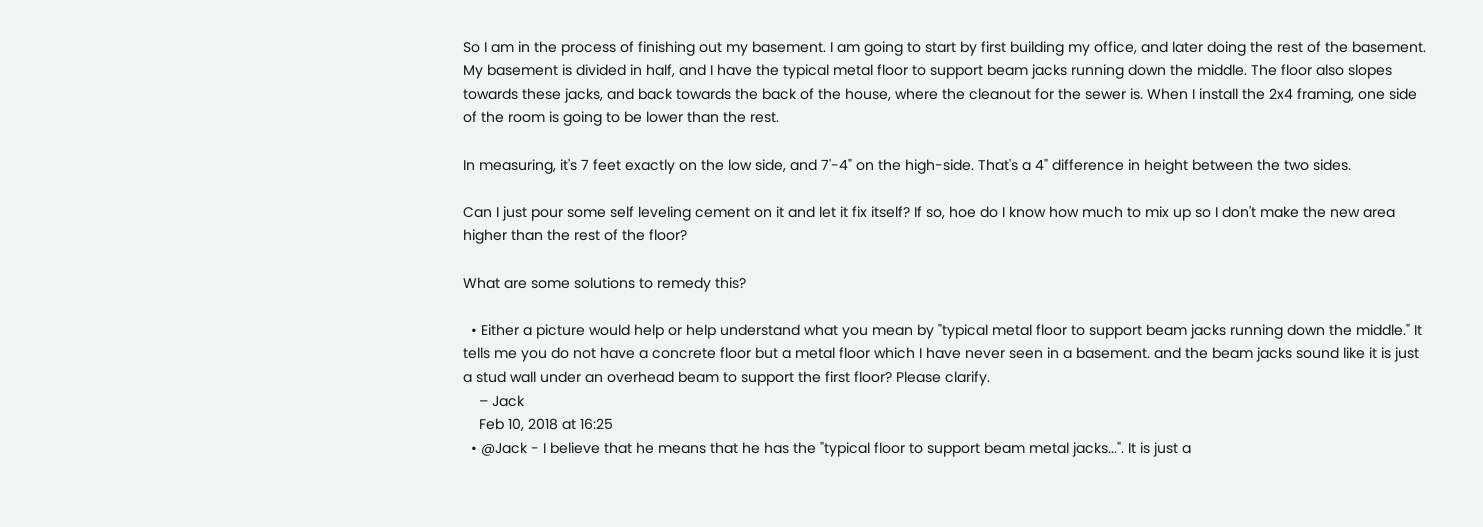So I am in the process of finishing out my basement. I am going to start by first building my office, and later doing the rest of the basement. My basement is divided in half, and I have the typical metal floor to support beam jacks running down the middle. The floor also slopes towards these jacks, and back towards the back of the house, where the cleanout for the sewer is. When I install the 2x4 framing, one side of the room is going to be lower than the rest.

In measuring, it's 7 feet exactly on the low side, and 7'-4" on the high-side. That's a 4" difference in height between the two sides.

Can I just pour some self leveling cement on it and let it fix itself? If so, hoe do I know how much to mix up so I don't make the new area higher than the rest of the floor?

What are some solutions to remedy this?

  • Either a picture would help or help understand what you mean by "typical metal floor to support beam jacks running down the middle." It tells me you do not have a concrete floor but a metal floor which I have never seen in a basement. and the beam jacks sound like it is just a stud wall under an overhead beam to support the first floor? Please clarify.
    – Jack
    Feb 10, 2018 at 16:25
  • @Jack - I believe that he means that he has the "typical floor to support beam metal jacks...". It is just a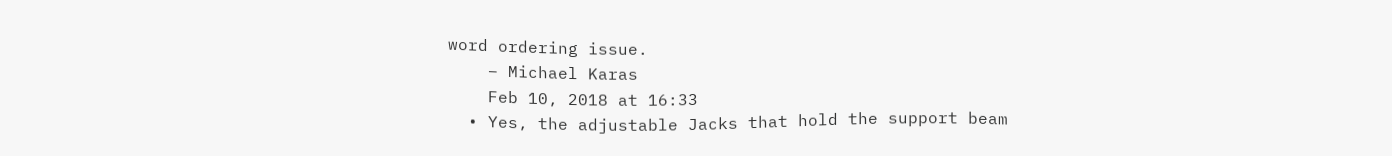word ordering issue.
    – Michael Karas
    Feb 10, 2018 at 16:33
  • Yes, the adjustable Jacks that hold the support beam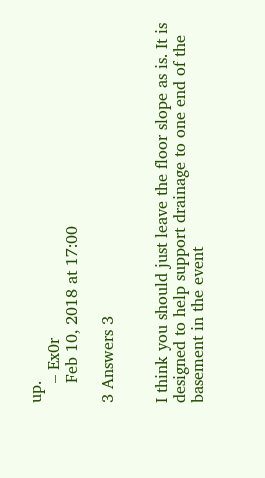up.
    – Ex0r
    Feb 10, 2018 at 17:00

3 Answers 3


I think you should just leave the floor slope as is. It is designed to help support drainage to one end of the basement in the event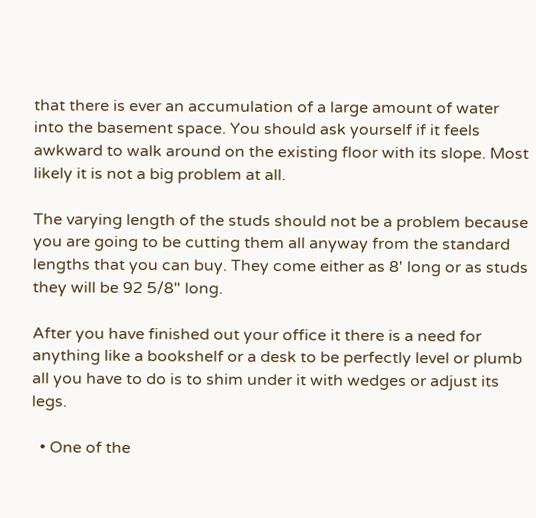that there is ever an accumulation of a large amount of water into the basement space. You should ask yourself if it feels awkward to walk around on the existing floor with its slope. Most likely it is not a big problem at all.

The varying length of the studs should not be a problem because you are going to be cutting them all anyway from the standard lengths that you can buy. They come either as 8' long or as studs they will be 92 5/8" long.

After you have finished out your office it there is a need for anything like a bookshelf or a desk to be perfectly level or plumb all you have to do is to shim under it with wedges or adjust its legs.

  • One of the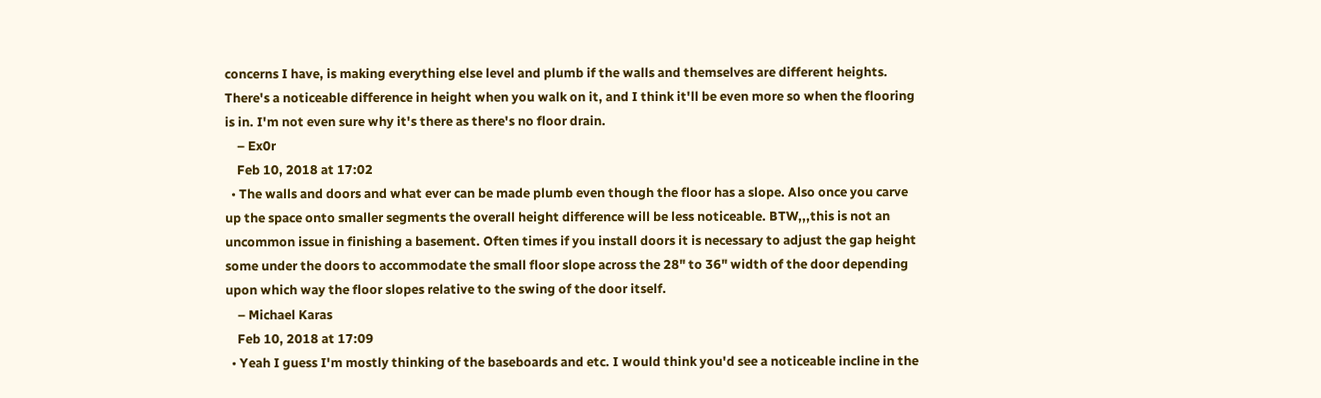concerns I have, is making everything else level and plumb if the walls and themselves are different heights. There's a noticeable difference in height when you walk on it, and I think it'll be even more so when the flooring is in. I'm not even sure why it's there as there's no floor drain.
    – Ex0r
    Feb 10, 2018 at 17:02
  • The walls and doors and what ever can be made plumb even though the floor has a slope. Also once you carve up the space onto smaller segments the overall height difference will be less noticeable. BTW,,,this is not an uncommon issue in finishing a basement. Often times if you install doors it is necessary to adjust the gap height some under the doors to accommodate the small floor slope across the 28" to 36" width of the door depending upon which way the floor slopes relative to the swing of the door itself.
    – Michael Karas
    Feb 10, 2018 at 17:09
  • Yeah I guess I'm mostly thinking of the baseboards and etc. I would think you'd see a noticeable incline in the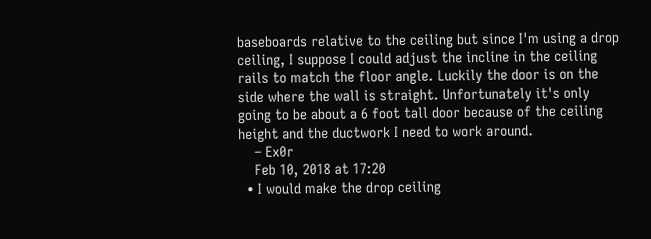baseboards relative to the ceiling but since I'm using a drop ceiling, I suppose I could adjust the incline in the ceiling rails to match the floor angle. Luckily the door is on the side where the wall is straight. Unfortunately it's only going to be about a 6 foot tall door because of the ceiling height and the ductwork I need to work around.
    – Ex0r
    Feb 10, 2018 at 17:20
  • I would make the drop ceiling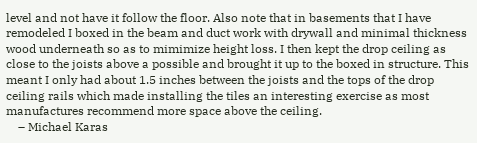level and not have it follow the floor. Also note that in basements that I have remodeled I boxed in the beam and duct work with drywall and minimal thickness wood underneath so as to mimimize height loss. I then kept the drop ceiling as close to the joists above a possible and brought it up to the boxed in structure. This meant I only had about 1.5 inches between the joists and the tops of the drop ceiling rails which made installing the tiles an interesting exercise as most manufactures recommend more space above the ceiling.
    – Michael Karas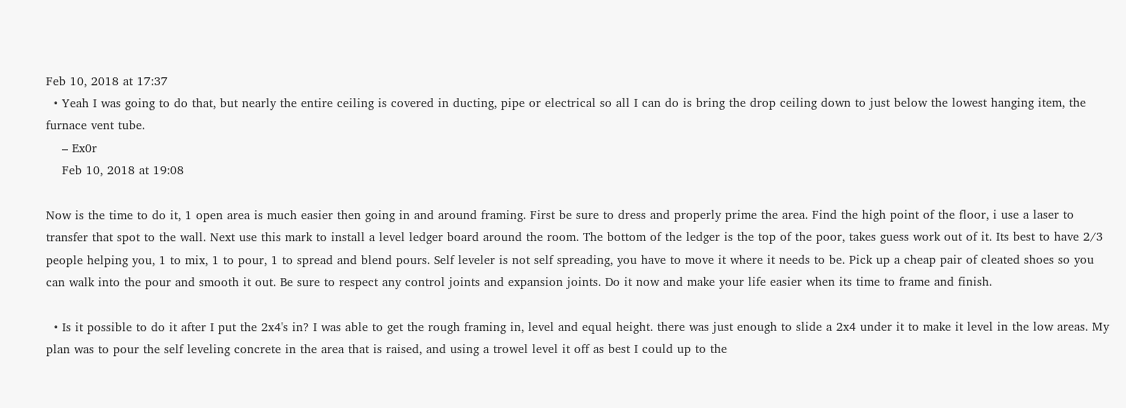Feb 10, 2018 at 17:37
  • Yeah I was going to do that, but nearly the entire ceiling is covered in ducting, pipe or electrical so all I can do is bring the drop ceiling down to just below the lowest hanging item, the furnace vent tube.
    – Ex0r
    Feb 10, 2018 at 19:08

Now is the time to do it, 1 open area is much easier then going in and around framing. First be sure to dress and properly prime the area. Find the high point of the floor, i use a laser to transfer that spot to the wall. Next use this mark to install a level ledger board around the room. The bottom of the ledger is the top of the poor, takes guess work out of it. Its best to have 2/3 people helping you, 1 to mix, 1 to pour, 1 to spread and blend pours. Self leveler is not self spreading, you have to move it where it needs to be. Pick up a cheap pair of cleated shoes so you can walk into the pour and smooth it out. Be sure to respect any control joints and expansion joints. Do it now and make your life easier when its time to frame and finish.

  • Is it possible to do it after I put the 2x4's in? I was able to get the rough framing in, level and equal height. there was just enough to slide a 2x4 under it to make it level in the low areas. My plan was to pour the self leveling concrete in the area that is raised, and using a trowel level it off as best I could up to the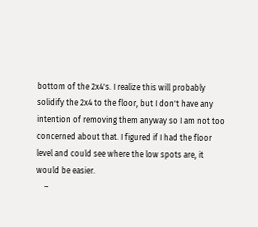bottom of the 2x4's. I realize this will probably solidify the 2x4 to the floor, but I don't have any intention of removing them anyway so I am not too concerned about that. I figured if I had the floor level and could see where the low spots are, it would be easier.
    –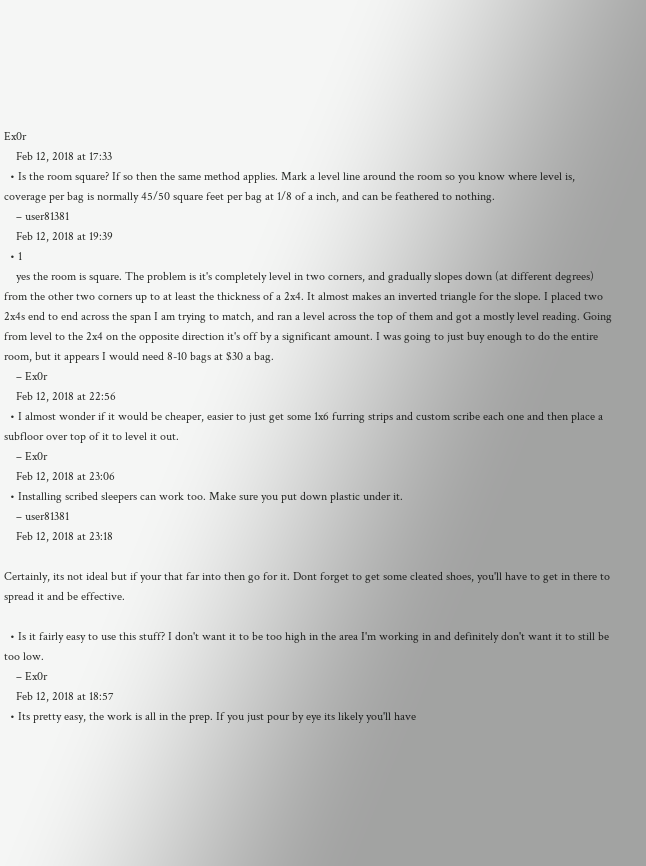Ex0r
    Feb 12, 2018 at 17:33
  • Is the room square? If so then the same method applies. Mark a level line around the room so you know where level is, coverage per bag is normally 45/50 square feet per bag at 1/8 of a inch, and can be feathered to nothing.
    – user81381
    Feb 12, 2018 at 19:39
  • 1
    yes the room is square. The problem is it's completely level in two corners, and gradually slopes down (at different degrees) from the other two corners up to at least the thickness of a 2x4. It almost makes an inverted triangle for the slope. I placed two 2x4s end to end across the span I am trying to match, and ran a level across the top of them and got a mostly level reading. Going from level to the 2x4 on the opposite direction it's off by a significant amount. I was going to just buy enough to do the entire room, but it appears I would need 8-10 bags at $30 a bag.
    – Ex0r
    Feb 12, 2018 at 22:56
  • I almost wonder if it would be cheaper, easier to just get some 1x6 furring strips and custom scribe each one and then place a subfloor over top of it to level it out.
    – Ex0r
    Feb 12, 2018 at 23:06
  • Installing scribed sleepers can work too. Make sure you put down plastic under it.
    – user81381
    Feb 12, 2018 at 23:18

Certainly, its not ideal but if your that far into then go for it. Dont forget to get some cleated shoes, you'll have to get in there to spread it and be effective.

  • Is it fairly easy to use this stuff? I don't want it to be too high in the area I'm working in and definitely don't want it to still be too low.
    – Ex0r
    Feb 12, 2018 at 18:57
  • Its pretty easy, the work is all in the prep. If you just pour by eye its likely you'll have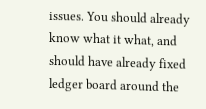issues. You should already know what it what, and should have already fixed ledger board around the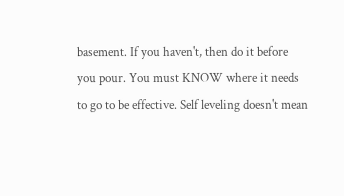basement. If you haven't, then do it before you pour. You must KNOW where it needs to go to be effective. Self leveling doesn't mean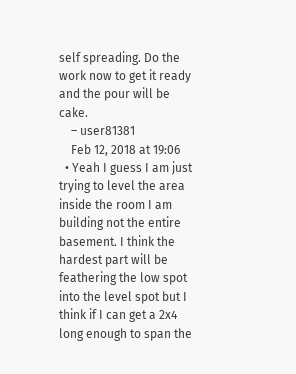self spreading. Do the work now to get it ready and the pour will be cake.
    – user81381
    Feb 12, 2018 at 19:06
  • Yeah I guess I am just trying to level the area inside the room I am building not the entire basement. I think the hardest part will be feathering the low spot into the level spot but I think if I can get a 2x4 long enough to span the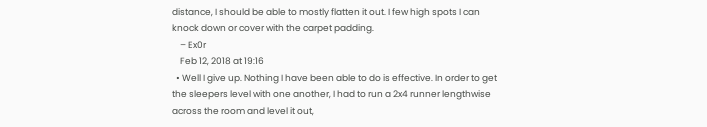distance, I should be able to mostly flatten it out. I few high spots I can knock down or cover with the carpet padding.
    – Ex0r
    Feb 12, 2018 at 19:16
  • Well I give up. Nothing I have been able to do is effective. In order to get the sleepers level with one another, I had to run a 2x4 runner lengthwise across the room and level it out,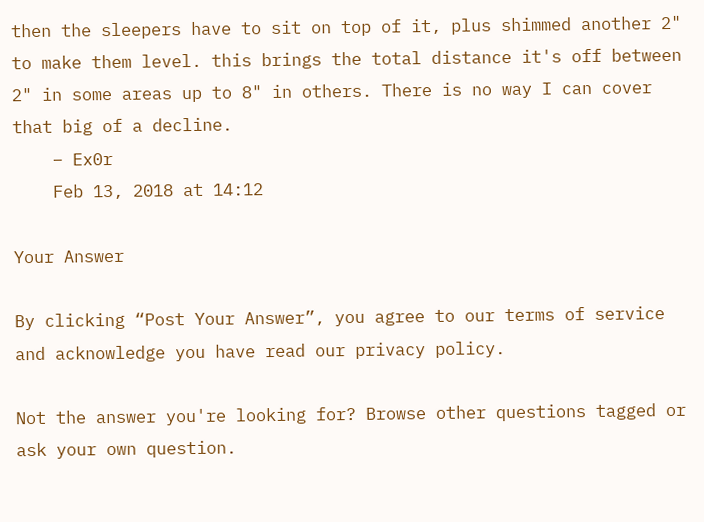then the sleepers have to sit on top of it, plus shimmed another 2" to make them level. this brings the total distance it's off between 2" in some areas up to 8" in others. There is no way I can cover that big of a decline.
    – Ex0r
    Feb 13, 2018 at 14:12

Your Answer

By clicking “Post Your Answer”, you agree to our terms of service and acknowledge you have read our privacy policy.

Not the answer you're looking for? Browse other questions tagged or ask your own question.